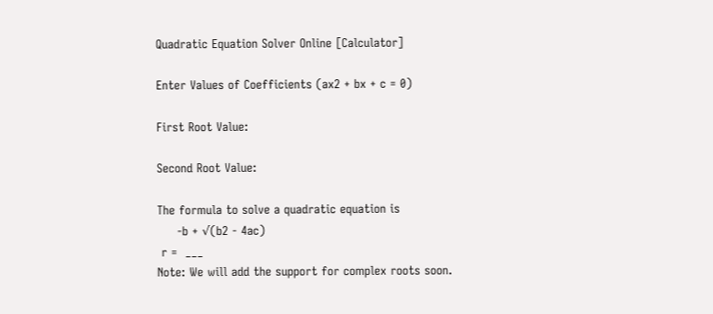Quadratic Equation Solver Online [Calculator]

Enter Values of Coefficients (ax2 + bx + c = 0)

First Root Value:

Second Root Value:

The formula to solve a quadratic equation is
     -b + √(b2 - 4ac)
 r =  ___
Note: We will add the support for complex roots soon.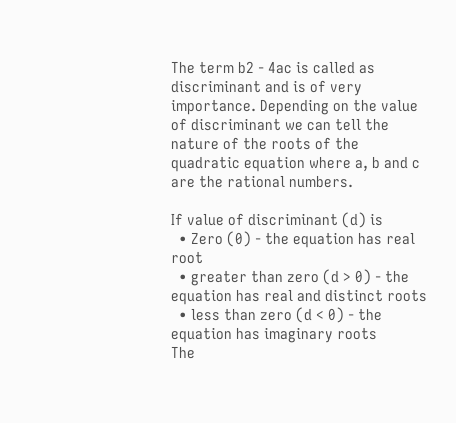The term b2 - 4ac is called as discriminant and is of very importance. Depending on the value of discriminant we can tell the nature of the roots of the quadratic equation where a, b and c are the rational numbers.

If value of discriminant (d) is
  • Zero (0) - the equation has real root
  • greater than zero (d > 0) - the equation has real and distinct roots
  • less than zero (d < 0) - the equation has imaginary roots
The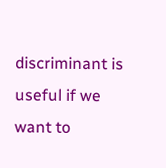discriminant is useful if we want to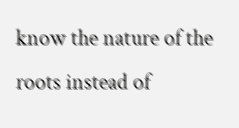know the nature of the roots instead of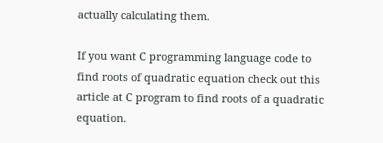actually calculating them.

If you want C programming language code to find roots of quadratic equation check out this article at C program to find roots of a quadratic equation.